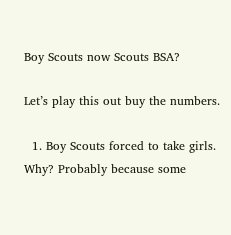Boy Scouts now Scouts BSA?

Let’s play this out buy the numbers.

  1. Boy Scouts forced to take girls. Why? Probably because some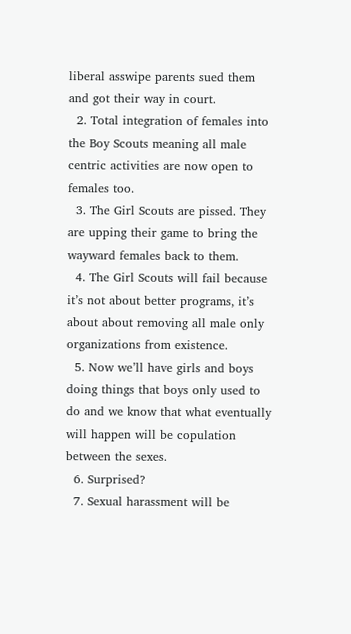liberal asswipe parents sued them and got their way in court.
  2. Total integration of females into the Boy Scouts meaning all male centric activities are now open to females too.
  3. The Girl Scouts are pissed. They are upping their game to bring the wayward females back to them.
  4. The Girl Scouts will fail because it’s not about better programs, it’s about about removing all male only organizations from existence.
  5. Now we’ll have girls and boys doing things that boys only used to do and we know that what eventually will happen will be copulation between the sexes.
  6. Surprised?
  7. Sexual harassment will be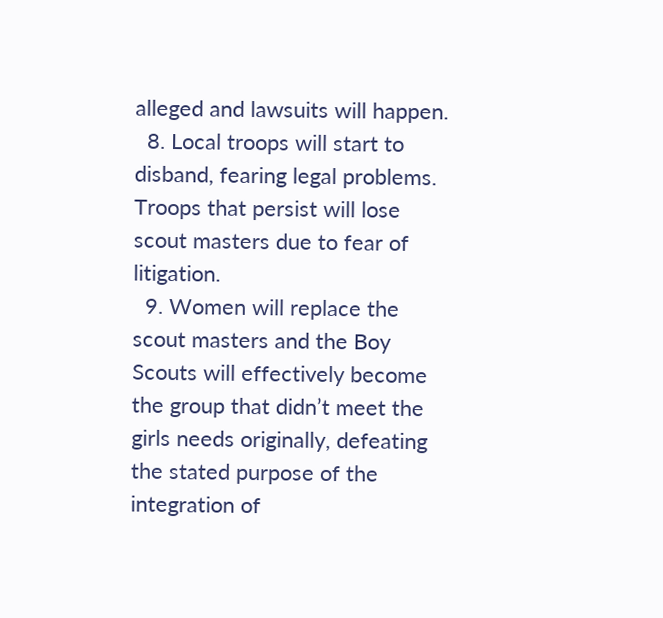alleged and lawsuits will happen.
  8. Local troops will start to disband, fearing legal problems. Troops that persist will lose scout masters due to fear of litigation.
  9. Women will replace the scout masters and the Boy Scouts will effectively become the group that didn’t meet the girls needs originally, defeating the stated purpose of the integration of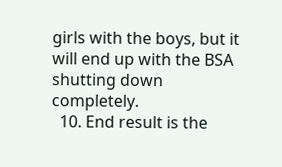girls with the boys, but it will end up with the BSA shutting down completely.
  10. End result is the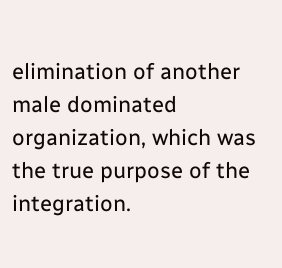elimination of another male dominated organization, which was the true purpose of the integration.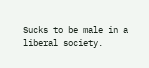Sucks to be male in a liberal society.